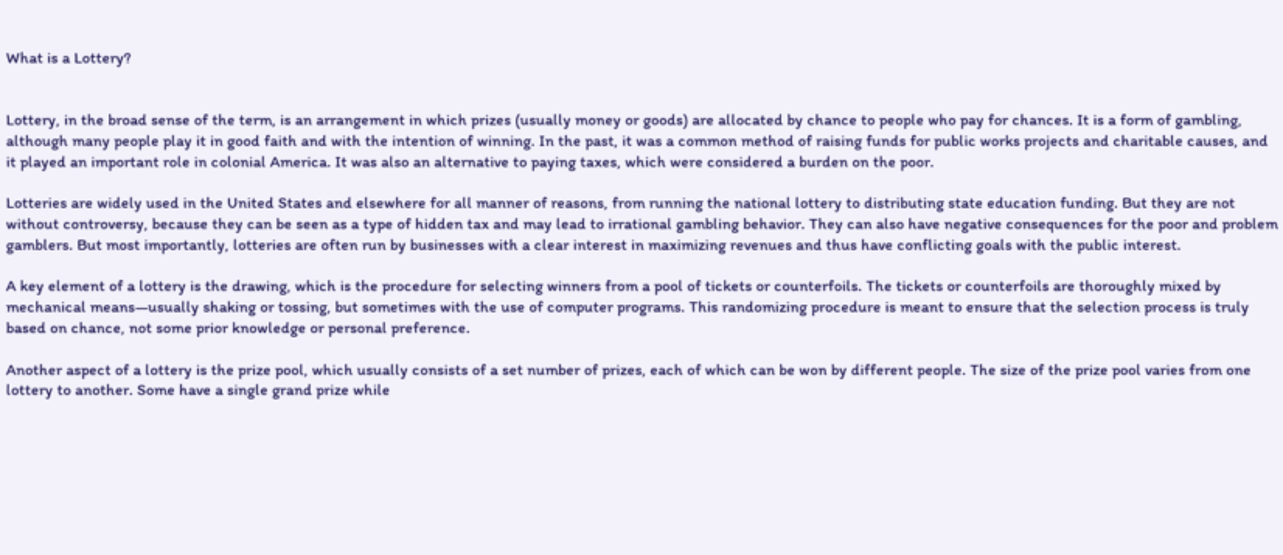What is a Lottery?


Lottery, in the broad sense of the term, is an arrangement in which prizes (usually money or goods) are allocated by chance to people who pay for chances. It is a form of gambling, although many people play it in good faith and with the intention of winning. In the past, it was a common method of raising funds for public works projects and charitable causes, and it played an important role in colonial America. It was also an alternative to paying taxes, which were considered a burden on the poor.

Lotteries are widely used in the United States and elsewhere for all manner of reasons, from running the national lottery to distributing state education funding. But they are not without controversy, because they can be seen as a type of hidden tax and may lead to irrational gambling behavior. They can also have negative consequences for the poor and problem gamblers. But most importantly, lotteries are often run by businesses with a clear interest in maximizing revenues and thus have conflicting goals with the public interest.

A key element of a lottery is the drawing, which is the procedure for selecting winners from a pool of tickets or counterfoils. The tickets or counterfoils are thoroughly mixed by mechanical means—usually shaking or tossing, but sometimes with the use of computer programs. This randomizing procedure is meant to ensure that the selection process is truly based on chance, not some prior knowledge or personal preference.

Another aspect of a lottery is the prize pool, which usually consists of a set number of prizes, each of which can be won by different people. The size of the prize pool varies from one lottery to another. Some have a single grand prize while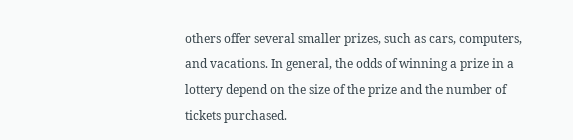others offer several smaller prizes, such as cars, computers, and vacations. In general, the odds of winning a prize in a lottery depend on the size of the prize and the number of tickets purchased.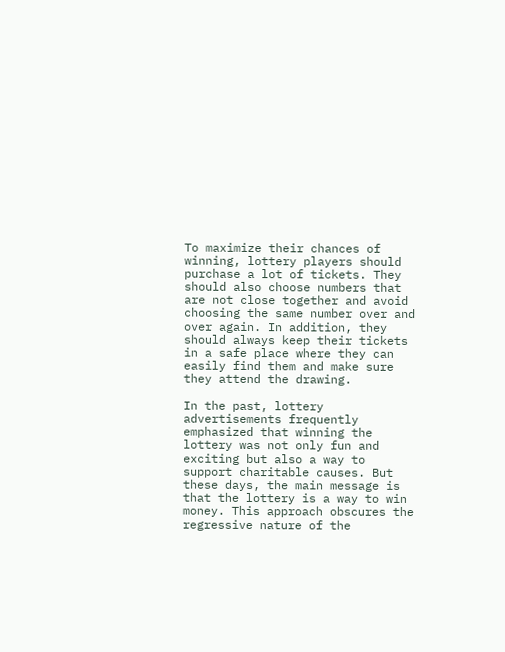To maximize their chances of winning, lottery players should purchase a lot of tickets. They should also choose numbers that are not close together and avoid choosing the same number over and over again. In addition, they should always keep their tickets in a safe place where they can easily find them and make sure they attend the drawing.

In the past, lottery advertisements frequently emphasized that winning the lottery was not only fun and exciting but also a way to support charitable causes. But these days, the main message is that the lottery is a way to win money. This approach obscures the regressive nature of the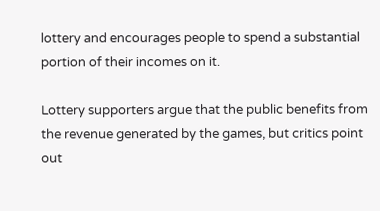lottery and encourages people to spend a substantial portion of their incomes on it.

Lottery supporters argue that the public benefits from the revenue generated by the games, but critics point out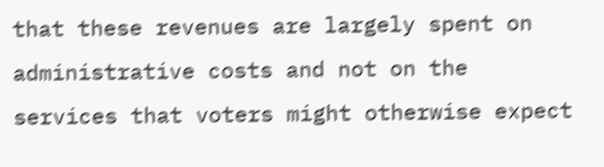that these revenues are largely spent on administrative costs and not on the services that voters might otherwise expect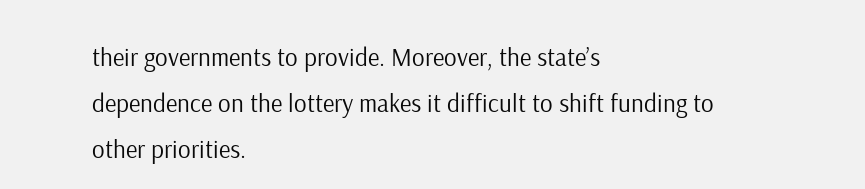their governments to provide. Moreover, the state’s dependence on the lottery makes it difficult to shift funding to other priorities.